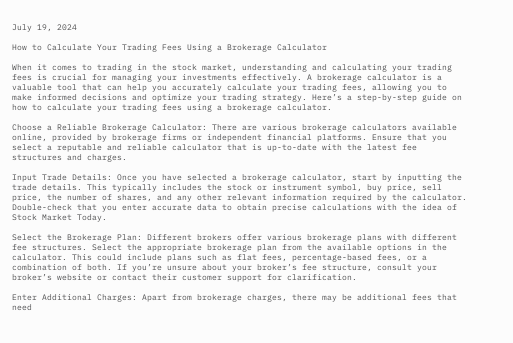July 19, 2024

How to Calculate Your Trading Fees Using a Brokerage Calculator

When it comes to trading in the stock market, understanding and calculating your trading fees is crucial for managing your investments effectively. A brokerage calculator is a valuable tool that can help you accurately calculate your trading fees, allowing you to make informed decisions and optimize your trading strategy. Here’s a step-by-step guide on how to calculate your trading fees using a brokerage calculator.

Choose a Reliable Brokerage Calculator: There are various brokerage calculators available online, provided by brokerage firms or independent financial platforms. Ensure that you select a reputable and reliable calculator that is up-to-date with the latest fee structures and charges.

Input Trade Details: Once you have selected a brokerage calculator, start by inputting the trade details. This typically includes the stock or instrument symbol, buy price, sell price, the number of shares, and any other relevant information required by the calculator. Double-check that you enter accurate data to obtain precise calculations with the idea of Stock Market Today.

Select the Brokerage Plan: Different brokers offer various brokerage plans with different fee structures. Select the appropriate brokerage plan from the available options in the calculator. This could include plans such as flat fees, percentage-based fees, or a combination of both. If you’re unsure about your broker’s fee structure, consult your broker’s website or contact their customer support for clarification.

Enter Additional Charges: Apart from brokerage charges, there may be additional fees that need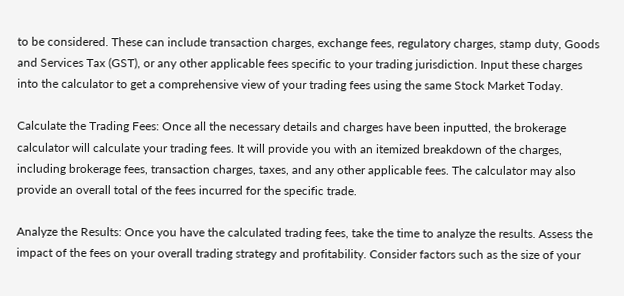to be considered. These can include transaction charges, exchange fees, regulatory charges, stamp duty, Goods and Services Tax (GST), or any other applicable fees specific to your trading jurisdiction. Input these charges into the calculator to get a comprehensive view of your trading fees using the same Stock Market Today.

Calculate the Trading Fees: Once all the necessary details and charges have been inputted, the brokerage calculator will calculate your trading fees. It will provide you with an itemized breakdown of the charges, including brokerage fees, transaction charges, taxes, and any other applicable fees. The calculator may also provide an overall total of the fees incurred for the specific trade.

Analyze the Results: Once you have the calculated trading fees, take the time to analyze the results. Assess the impact of the fees on your overall trading strategy and profitability. Consider factors such as the size of your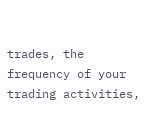trades, the frequency of your trading activities,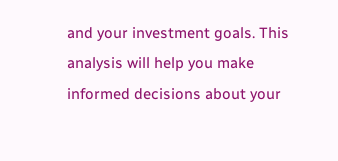and your investment goals. This analysis will help you make informed decisions about your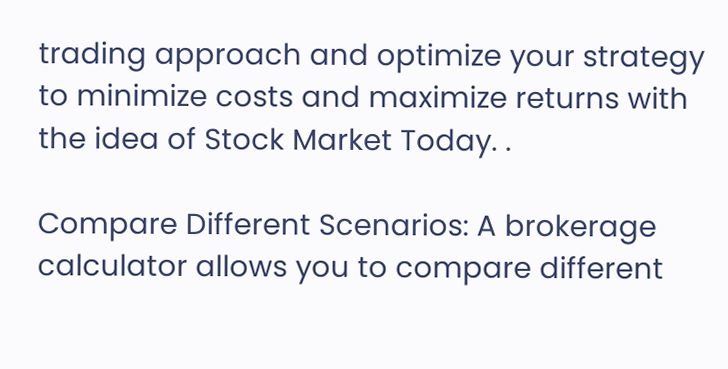trading approach and optimize your strategy to minimize costs and maximize returns with the idea of Stock Market Today. .

Compare Different Scenarios: A brokerage calculator allows you to compare different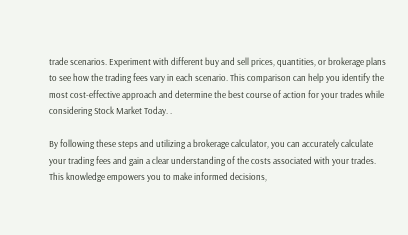trade scenarios. Experiment with different buy and sell prices, quantities, or brokerage plans to see how the trading fees vary in each scenario. This comparison can help you identify the most cost-effective approach and determine the best course of action for your trades while considering Stock Market Today. .

By following these steps and utilizing a brokerage calculator, you can accurately calculate your trading fees and gain a clear understanding of the costs associated with your trades. This knowledge empowers you to make informed decisions,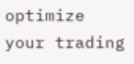optimize your trading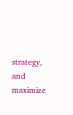strategy, and maximize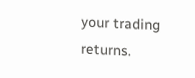your trading returns.